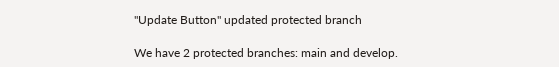"Update Button" updated protected branch

We have 2 protected branches: main and develop.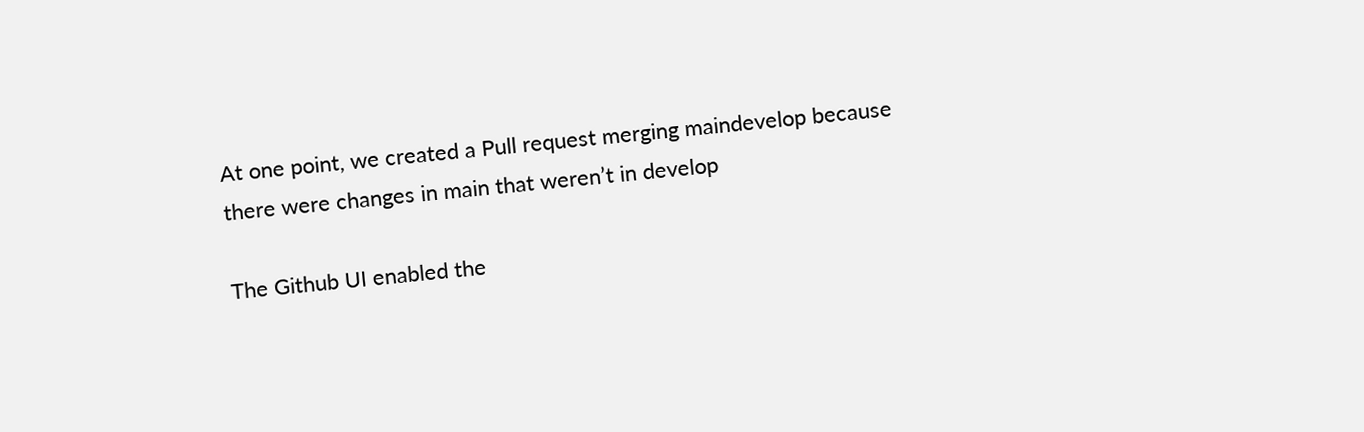At one point, we created a Pull request merging maindevelop because there were changes in main that weren’t in develop

The Github UI enabled the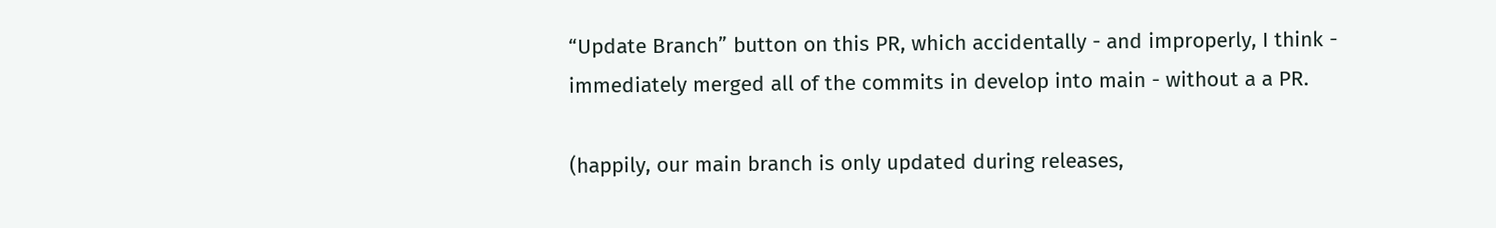“Update Branch” button on this PR, which accidentally - and improperly, I think - immediately merged all of the commits in develop into main - without a a PR.

(happily, our main branch is only updated during releases,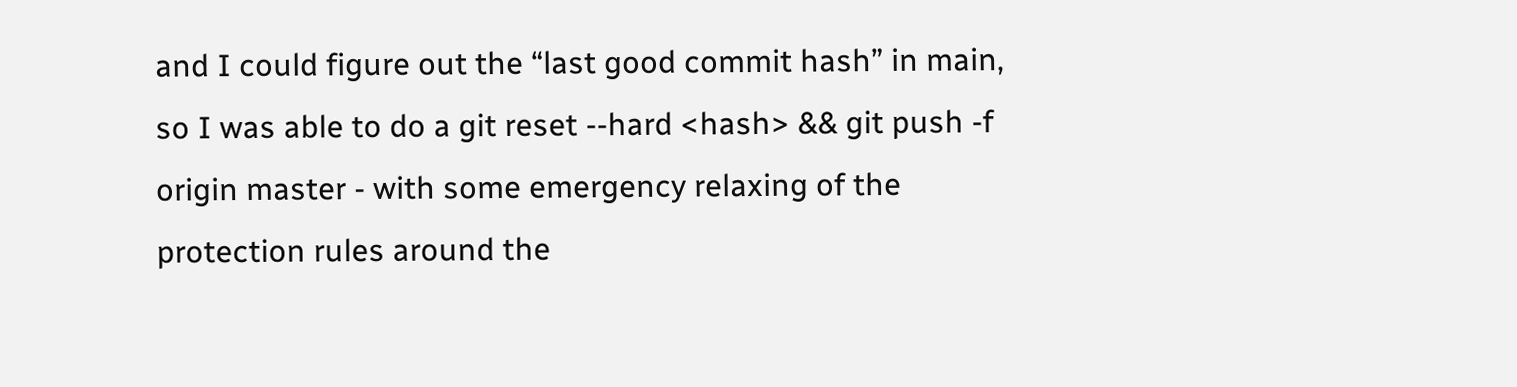and I could figure out the “last good commit hash” in main, so I was able to do a git reset --hard <hash> && git push -f origin master - with some emergency relaxing of the protection rules around the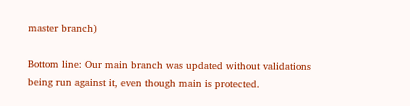master branch)

Bottom line: Our main branch was updated without validations being run against it, even though main is protected.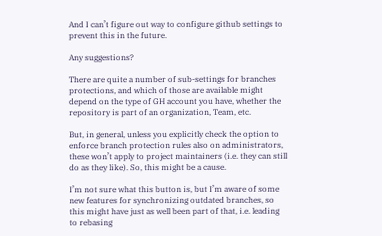And I can’t figure out way to configure github settings to prevent this in the future.

Any suggestions?

There are quite a number of sub-settings for branches protections, and which of those are available might depend on the type of GH account you have, whether the repository is part of an organization, Team, etc.

But, in general, unless you explicitly check the option to enforce branch protection rules also on administrators, these won’t apply to project maintainers (i.e. they can still do as they like). So, this might be a cause.

I’m not sure what this button is, but I’m aware of some new features for synchronizing outdated branches, so this might have just as well been part of that, i.e. leading to rebasing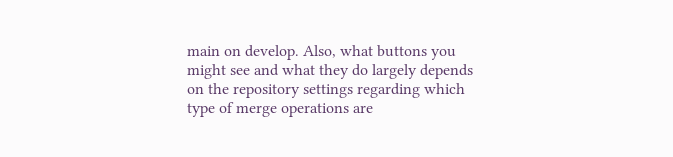main on develop. Also, what buttons you might see and what they do largely depends on the repository settings regarding which type of merge operations are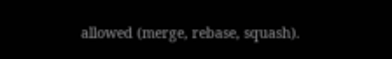allowed (merge, rebase, squash).